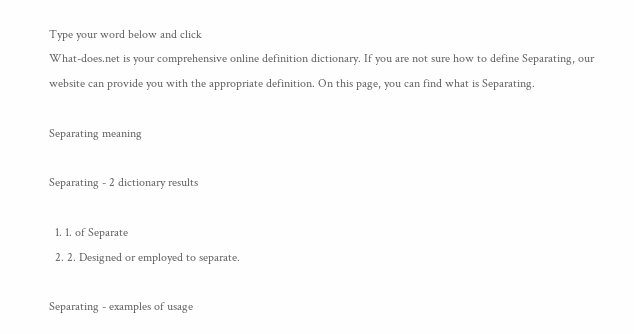Type your word below and click
What-does.net is your comprehensive online definition dictionary. If you are not sure how to define Separating, our website can provide you with the appropriate definition. On this page, you can find what is Separating.

Separating meaning

Separating - 2 dictionary results

  1. 1. of Separate
  2. 2. Designed or employed to separate.

Separating - examples of usage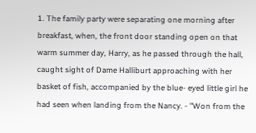1. The family party were separating one morning after breakfast, when, the front door standing open on that warm summer day, Harry, as he passed through the hall, caught sight of Dame Halliburt approaching with her basket of fish, accompanied by the blue- eyed little girl he had seen when landing from the Nancy. - "Won from the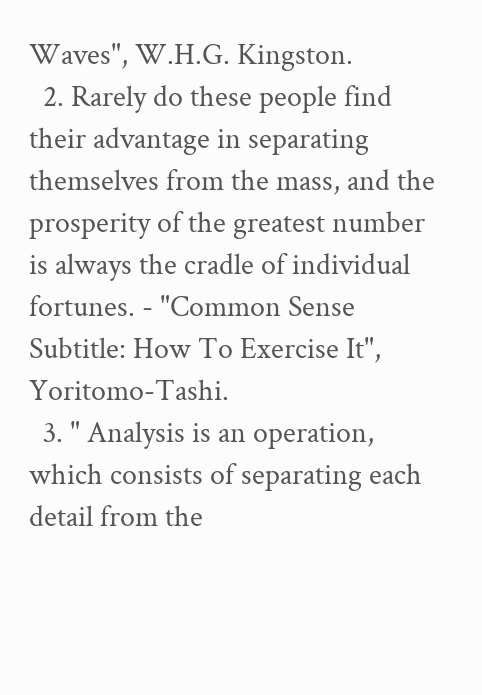Waves", W.H.G. Kingston.
  2. Rarely do these people find their advantage in separating themselves from the mass, and the prosperity of the greatest number is always the cradle of individual fortunes. - "Common Sense Subtitle: How To Exercise It", Yoritomo-Tashi.
  3. " Analysis is an operation, which consists of separating each detail from the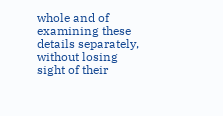whole and of examining these details separately, without losing sight of their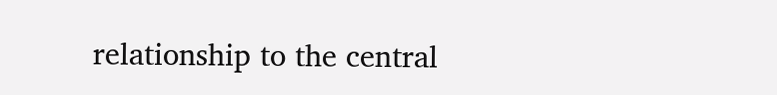relationship to the central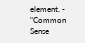element. - "Common Sense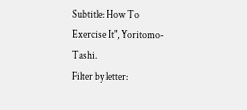Subtitle: How To Exercise It", Yoritomo-Tashi.
Filter by letter: